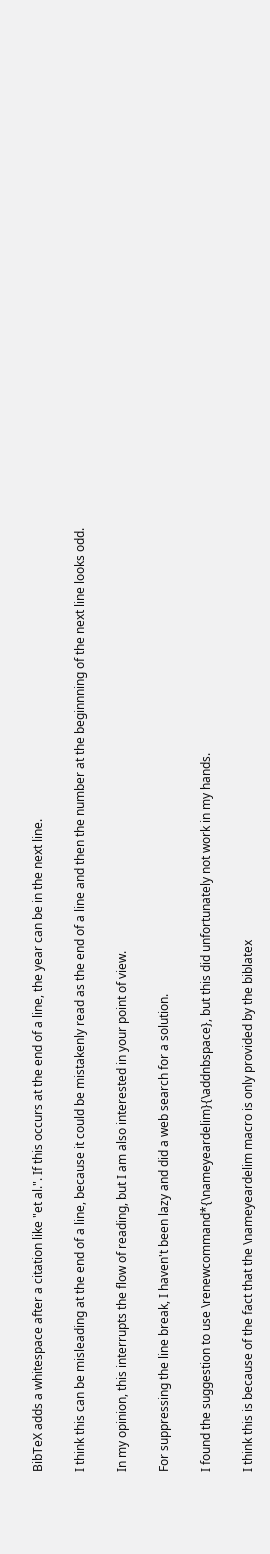BibTeX adds a whitespace after a citation like "et al.". If this occurs at the end of a line, the year can be in the next line.

I think this can be misleading at the end of a line, because it could be mistakenly read as the end of a line and then the number at the beginnning of the next line looks odd.

In my opinion, this interrupts the flow of reading, but I am also interested in your point of view.

For suppressing the line break, I haven't been lazy and did a web search for a solution.

I found the suggestion to use \renewcommand*{\nameyeardelim}{\addnbspace}, but this did unfortunately not work in my hands.

I think this is because of the fact that the \nameyeardelim macro is only provided by the biblatex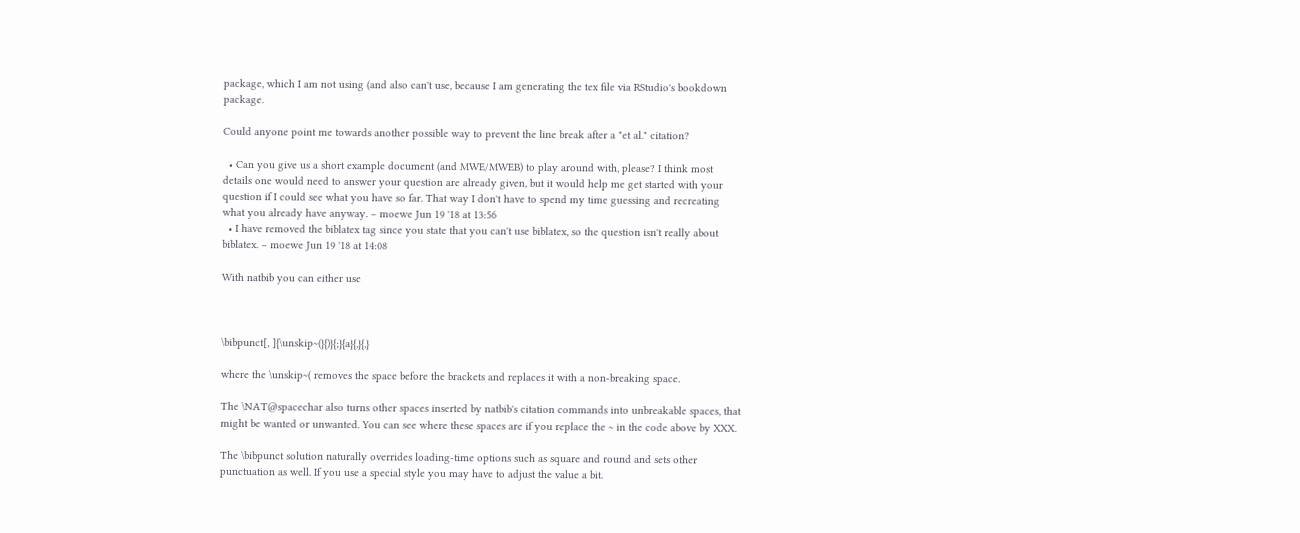package, which I am not using (and also can't use, because I am generating the tex file via RStudio's bookdown package.

Could anyone point me towards another possible way to prevent the line break after a "et al." citation?

  • Can you give us a short example document (and MWE/MWEB) to play around with, please? I think most details one would need to answer your question are already given, but it would help me get started with your question if I could see what you have so far. That way I don't have to spend my time guessing and recreating what you already have anyway. – moewe Jun 19 '18 at 13:56
  • I have removed the biblatex tag since you state that you can't use biblatex, so the question isn't really about biblatex. – moewe Jun 19 '18 at 14:08

With natbib you can either use



\bibpunct[, ]{\unskip~(}{)}{;}{a}{,}{,}

where the \unskip~( removes the space before the brackets and replaces it with a non-breaking space.

The \NAT@spacechar also turns other spaces inserted by natbib's citation commands into unbreakable spaces, that might be wanted or unwanted. You can see where these spaces are if you replace the ~ in the code above by XXX.

The \bibpunct solution naturally overrides loading-time options such as square and round and sets other punctuation as well. If you use a special style you may have to adjust the value a bit.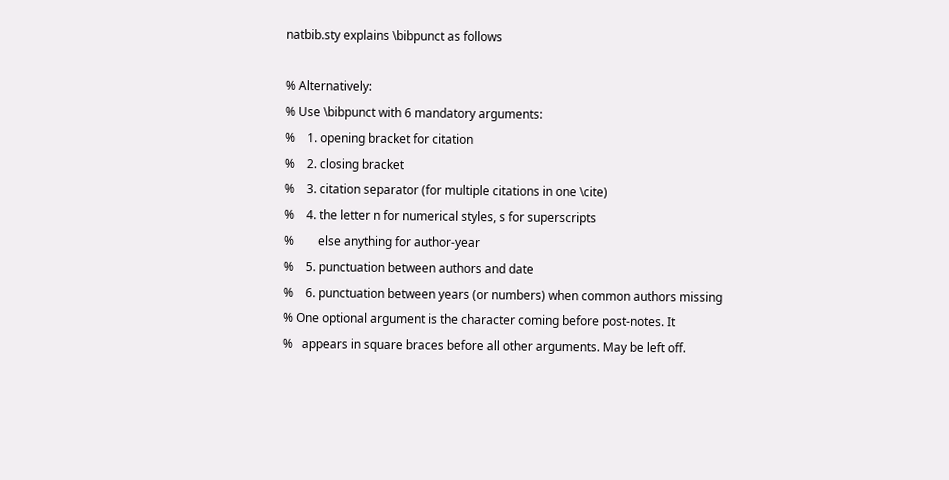natbib.sty explains \bibpunct as follows

% Alternatively:
% Use \bibpunct with 6 mandatory arguments:
%    1. opening bracket for citation
%    2. closing bracket
%    3. citation separator (for multiple citations in one \cite)
%    4. the letter n for numerical styles, s for superscripts
%        else anything for author-year
%    5. punctuation between authors and date
%    6. punctuation between years (or numbers) when common authors missing
% One optional argument is the character coming before post-notes. It
%   appears in square braces before all other arguments. May be left off.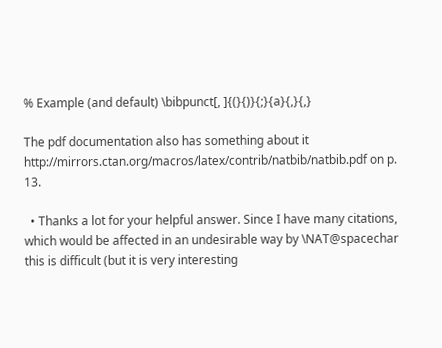% Example (and default) \bibpunct[, ]{(}{)}{;}{a}{,}{,}

The pdf documentation also has something about it http://mirrors.ctan.org/macros/latex/contrib/natbib/natbib.pdf on p. 13.

  • Thanks a lot for your helpful answer. Since I have many citations, which would be affected in an undesirable way by \NAT@spacechar this is difficult (but it is very interesting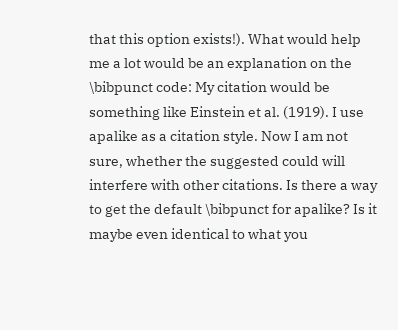that this option exists!). What would help me a lot would be an explanation on the \bibpunct code: My citation would be something like Einstein et al. (1919). I use apalike as a citation style. Now I am not sure, whether the suggested could will interfere with other citations. Is there a way to get the default \bibpunct for apalike? Is it maybe even identical to what you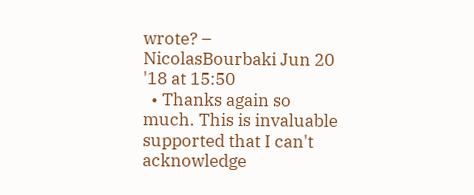wrote? – NicolasBourbaki Jun 20 '18 at 15:50
  • Thanks again so much. This is invaluable supported that I can't acknowledge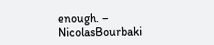enough. – NicolasBourbaki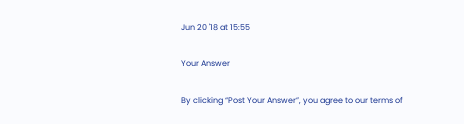Jun 20 '18 at 15:55

Your Answer

By clicking “Post Your Answer”, you agree to our terms of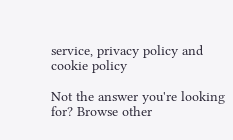service, privacy policy and cookie policy

Not the answer you're looking for? Browse other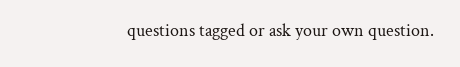questions tagged or ask your own question.